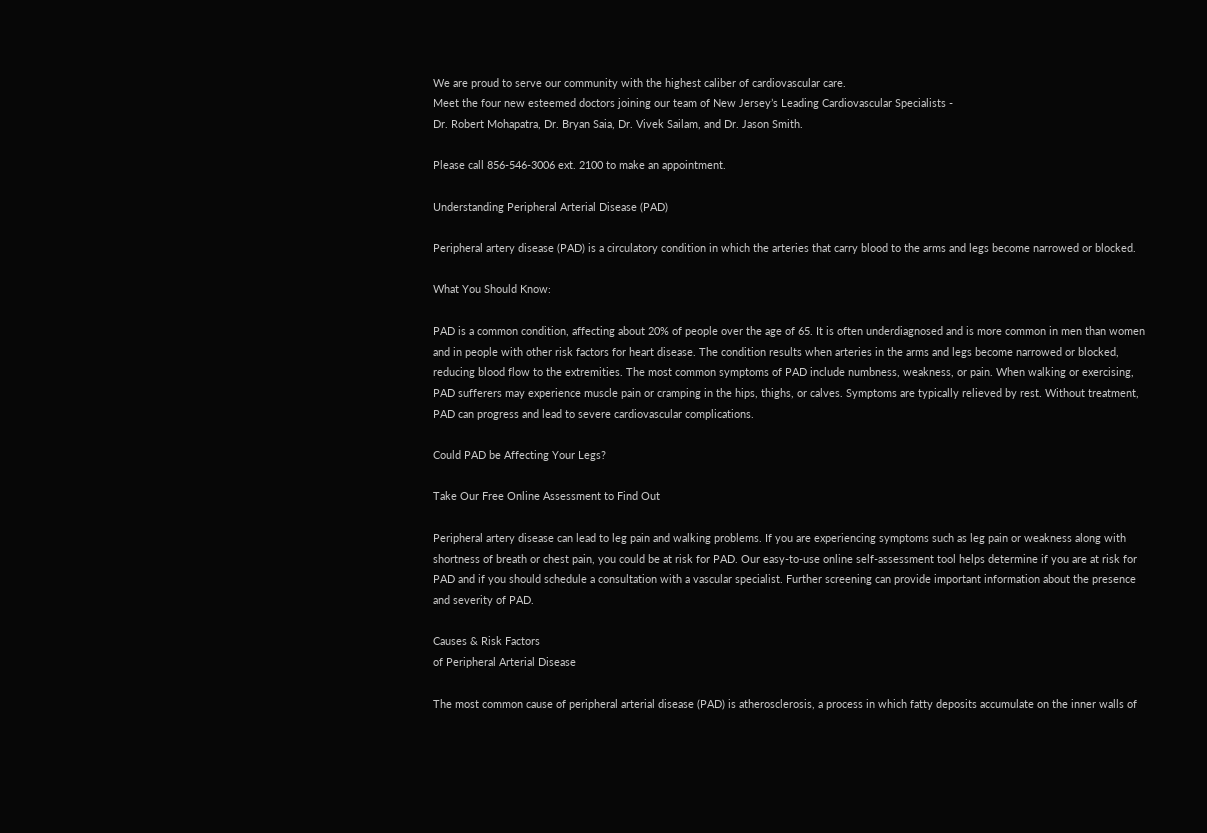We are proud to serve our community with the highest caliber of cardiovascular care.
Meet the four new esteemed doctors joining our team of New Jersey’s Leading Cardiovascular Specialists -
Dr. Robert Mohapatra, Dr. Bryan Saia, Dr. Vivek Sailam, and Dr. Jason Smith.

Please call 856-546-3006 ext. 2100 to make an appointment.

Understanding Peripheral Arterial Disease (PAD)

Peripheral artery disease (PAD) is a circulatory condition in which the arteries that carry blood to the arms and legs become narrowed or blocked.

What You Should Know:

PAD is a common condition, affecting about 20% of people over the age of 65. It is often underdiagnosed and is more common in men than women and in people with other risk factors for heart disease. The condition results when arteries in the arms and legs become narrowed or blocked, reducing blood flow to the extremities. The most common symptoms of PAD include numbness, weakness, or pain. When walking or exercising, PAD sufferers may experience muscle pain or cramping in the hips, thighs, or calves. Symptoms are typically relieved by rest. Without treatment, PAD can progress and lead to severe cardiovascular complications.

Could PAD be Affecting Your Legs?

Take Our Free Online Assessment to Find Out

Peripheral artery disease can lead to leg pain and walking problems. If you are experiencing symptoms such as leg pain or weakness along with shortness of breath or chest pain, you could be at risk for PAD. Our easy-to-use online self-assessment tool helps determine if you are at risk for PAD and if you should schedule a consultation with a vascular specialist. Further screening can provide important information about the presence and severity of PAD.

Causes & Risk Factors
of Peripheral Arterial Disease

The most common cause of peripheral arterial disease (PAD) is atherosclerosis, a process in which fatty deposits accumulate on the inner walls of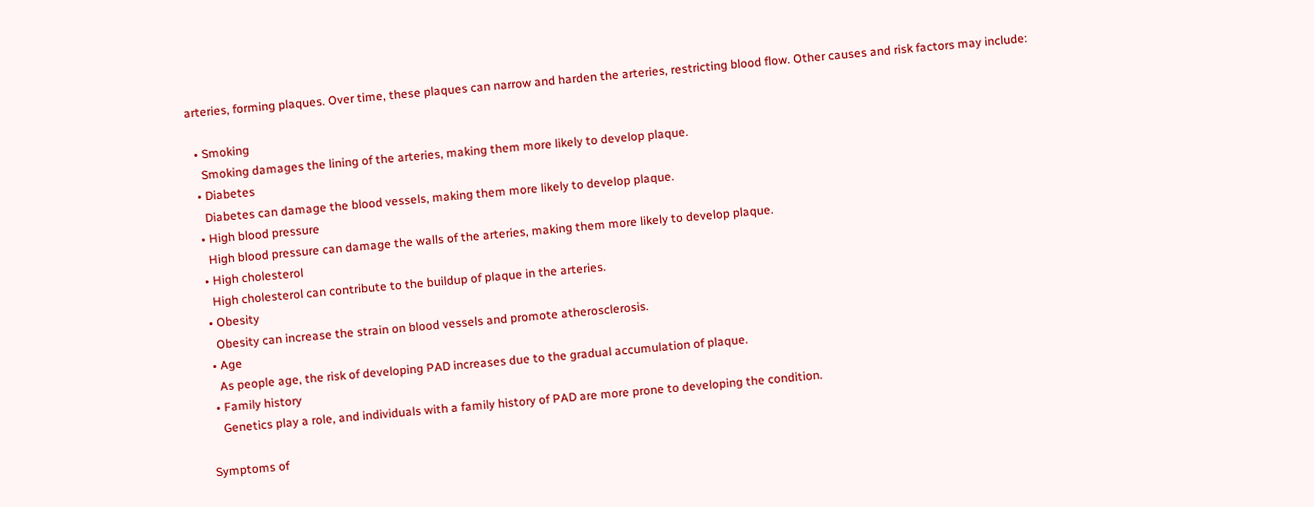arteries, forming plaques. Over time, these plaques can narrow and harden the arteries, restricting blood flow. Other causes and risk factors may include:

  • Smoking
    Smoking damages the lining of the arteries, making them more likely to develop plaque.
  • Diabetes
    Diabetes can damage the blood vessels, making them more likely to develop plaque.
  • High blood pressure
    High blood pressure can damage the walls of the arteries, making them more likely to develop plaque.
  • High cholesterol
    High cholesterol can contribute to the buildup of plaque in the arteries.
  • Obesity
    Obesity can increase the strain on blood vessels and promote atherosclerosis.
  • Age
    As people age, the risk of developing PAD increases due to the gradual accumulation of plaque.
  • Family history
    Genetics play a role, and individuals with a family history of PAD are more prone to developing the condition.

Symptoms of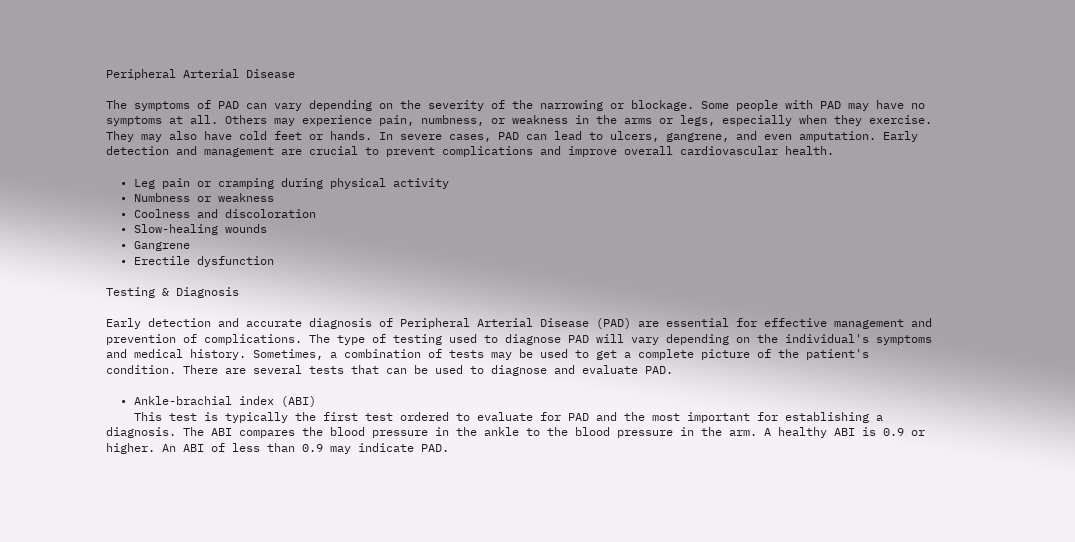Peripheral Arterial Disease

The symptoms of PAD can vary depending on the severity of the narrowing or blockage. Some people with PAD may have no symptoms at all. Others may experience pain, numbness, or weakness in the arms or legs, especially when they exercise. They may also have cold feet or hands. In severe cases, PAD can lead to ulcers, gangrene, and even amputation. Early detection and management are crucial to prevent complications and improve overall cardiovascular health.

  • Leg pain or cramping during physical activity
  • Numbness or weakness
  • Coolness and discoloration
  • Slow-healing wounds
  • Gangrene
  • Erectile dysfunction

Testing & Diagnosis

Early detection and accurate diagnosis of Peripheral Arterial Disease (PAD) are essential for effective management and prevention of complications. The type of testing used to diagnose PAD will vary depending on the individual's symptoms and medical history. Sometimes, a combination of tests may be used to get a complete picture of the patient's condition. There are several tests that can be used to diagnose and evaluate PAD.

  • Ankle-brachial index (ABI)
    This test is typically the first test ordered to evaluate for PAD and the most important for establishing a diagnosis. The ABI compares the blood pressure in the ankle to the blood pressure in the arm. A healthy ABI is 0.9 or higher. An ABI of less than 0.9 may indicate PAD.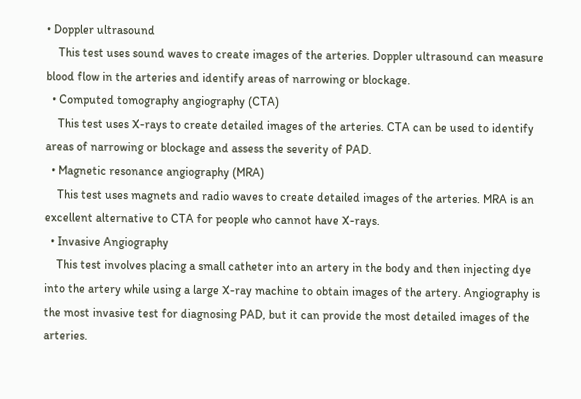• Doppler ultrasound
    This test uses sound waves to create images of the arteries. Doppler ultrasound can measure blood flow in the arteries and identify areas of narrowing or blockage.
  • Computed tomography angiography (CTA)
    This test uses X-rays to create detailed images of the arteries. CTA can be used to identify areas of narrowing or blockage and assess the severity of PAD.
  • Magnetic resonance angiography (MRA)
    This test uses magnets and radio waves to create detailed images of the arteries. MRA is an excellent alternative to CTA for people who cannot have X-rays.
  • Invasive Angiography
    This test involves placing a small catheter into an artery in the body and then injecting dye into the artery while using a large X-ray machine to obtain images of the artery. Angiography is the most invasive test for diagnosing PAD, but it can provide the most detailed images of the arteries.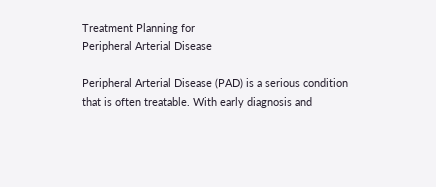Treatment Planning for
Peripheral Arterial Disease

Peripheral Arterial Disease (PAD) is a serious condition that is often treatable. With early diagnosis and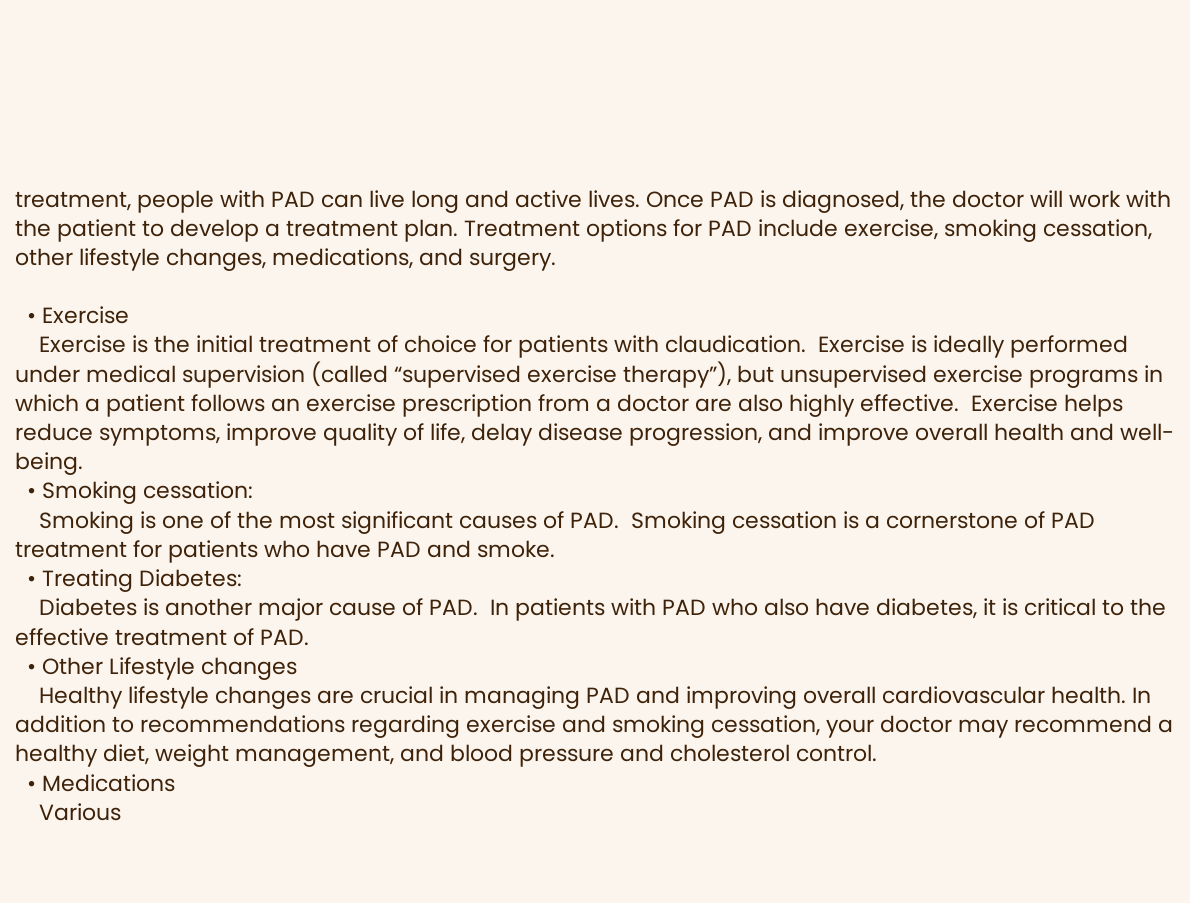treatment, people with PAD can live long and active lives. Once PAD is diagnosed, the doctor will work with the patient to develop a treatment plan. Treatment options for PAD include exercise, smoking cessation, other lifestyle changes, medications, and surgery.

  • Exercise
    Exercise is the initial treatment of choice for patients with claudication.  Exercise is ideally performed under medical supervision (called “supervised exercise therapy”), but unsupervised exercise programs in which a patient follows an exercise prescription from a doctor are also highly effective.  Exercise helps reduce symptoms, improve quality of life, delay disease progression, and improve overall health and well-being.
  • Smoking cessation:
    Smoking is one of the most significant causes of PAD.  Smoking cessation is a cornerstone of PAD treatment for patients who have PAD and smoke.
  • Treating Diabetes:
    Diabetes is another major cause of PAD.  In patients with PAD who also have diabetes, it is critical to the effective treatment of PAD.
  • Other Lifestyle changes
    Healthy lifestyle changes are crucial in managing PAD and improving overall cardiovascular health. In addition to recommendations regarding exercise and smoking cessation, your doctor may recommend a healthy diet, weight management, and blood pressure and cholesterol control.
  • Medications
    Various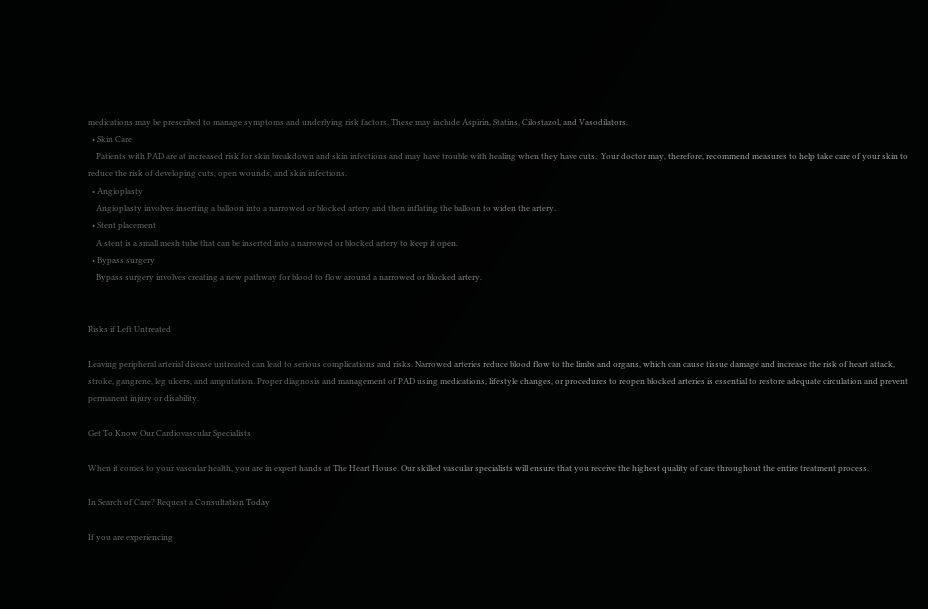medications may be prescribed to manage symptoms and underlying risk factors. These may include Aspirin, Statins, Cilostazol, and Vasodilators.
  • Skin Care
    Patients with PAD are at increased risk for skin breakdown and skin infections and may have trouble with healing when they have cuts.  Your doctor may, therefore, recommend measures to help take care of your skin to reduce the risk of developing cuts, open wounds, and skin infections.
  • Angioplasty
    Angioplasty involves inserting a balloon into a narrowed or blocked artery and then inflating the balloon to widen the artery.
  • Stent placement
    A stent is a small mesh tube that can be inserted into a narrowed or blocked artery to keep it open.
  • Bypass surgery
    Bypass surgery involves creating a new pathway for blood to flow around a narrowed or blocked artery.


Risks if Left Untreated

Leaving peripheral arterial disease untreated can lead to serious complications and risks. Narrowed arteries reduce blood flow to the limbs and organs, which can cause tissue damage and increase the risk of heart attack, stroke, gangrene, leg ulcers, and amputation. Proper diagnosis and management of PAD using medications, lifestyle changes, or procedures to reopen blocked arteries is essential to restore adequate circulation and prevent permanent injury or disability.

Get To Know Our Cardiovascular Specialists

When it comes to your vascular health, you are in expert hands at The Heart House. Our skilled vascular specialists will ensure that you receive the highest quality of care throughout the entire treatment process.

In Search of Care? Request a Consultation Today

If you are experiencing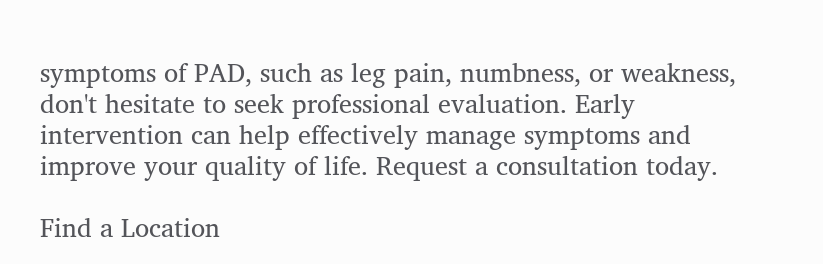symptoms of PAD, such as leg pain, numbness, or weakness, don't hesitate to seek professional evaluation. Early intervention can help effectively manage symptoms and improve your quality of life. Request a consultation today.

Find a Location